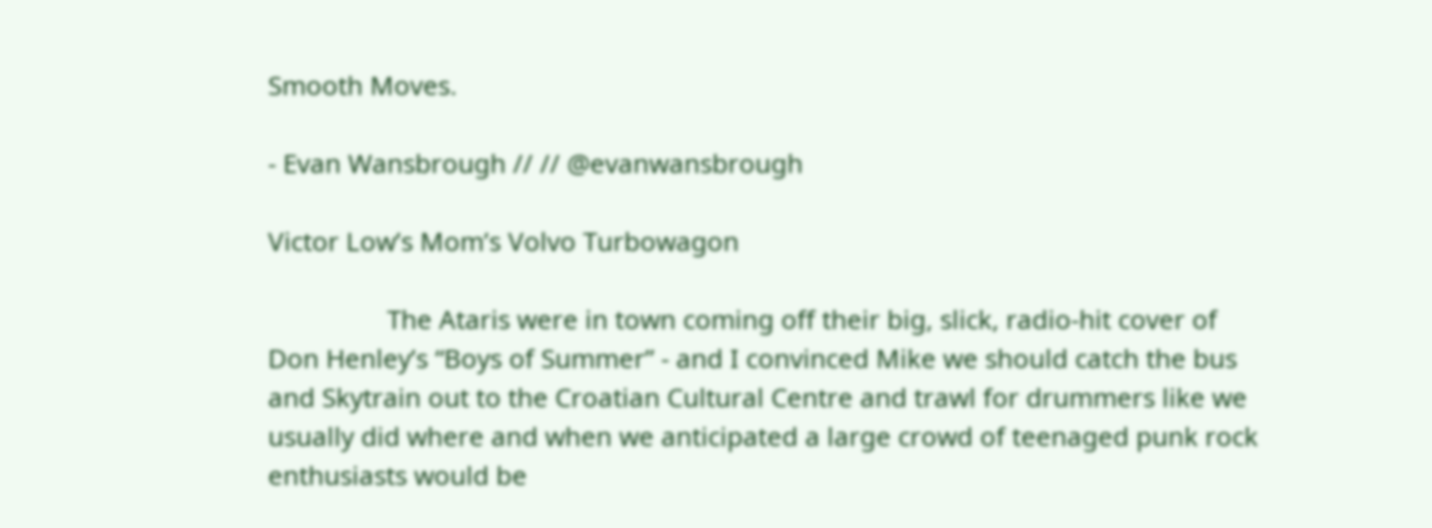Smooth Moves.

- Evan Wansbrough // // @evanwansbrough

Victor Low’s Mom’s Volvo Turbowagon

                 The Ataris were in town coming off their big, slick, radio-hit cover of Don Henley’s “Boys of Summer” - and I convinced Mike we should catch the bus and Skytrain out to the Croatian Cultural Centre and trawl for drummers like we usually did where and when we anticipated a large crowd of teenaged punk rock enthusiasts would be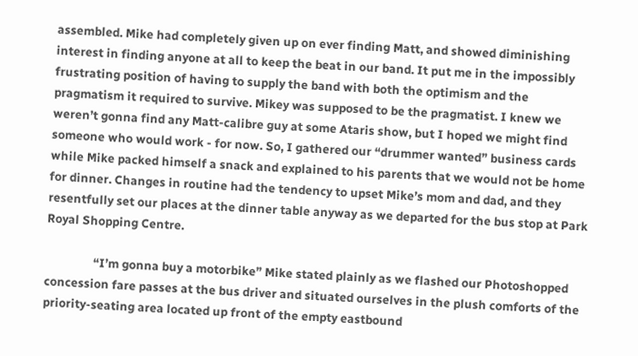assembled. Mike had completely given up on ever finding Matt, and showed diminishing interest in finding anyone at all to keep the beat in our band. It put me in the impossibly frustrating position of having to supply the band with both the optimism and the pragmatism it required to survive. Mikey was supposed to be the pragmatist. I knew we weren’t gonna find any Matt-calibre guy at some Ataris show, but I hoped we might find someone who would work - for now. So, I gathered our “drummer wanted” business cards while Mike packed himself a snack and explained to his parents that we would not be home for dinner. Changes in routine had the tendency to upset Mike’s mom and dad, and they resentfully set our places at the dinner table anyway as we departed for the bus stop at Park Royal Shopping Centre.

                “I’m gonna buy a motorbike” Mike stated plainly as we flashed our Photoshopped concession fare passes at the bus driver and situated ourselves in the plush comforts of the priority-seating area located up front of the empty eastbound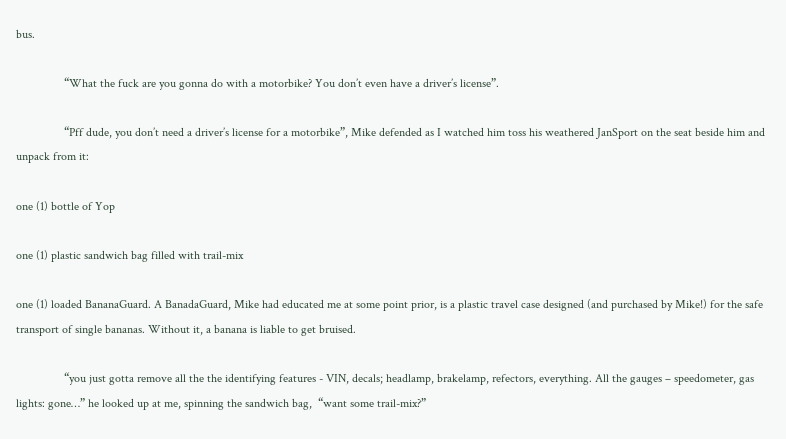bus.

                “What the fuck are you gonna do with a motorbike? You don’t even have a driver’s license”.

                “Pff dude, you don’t need a driver’s license for a motorbike”, Mike defended as I watched him toss his weathered JanSport on the seat beside him and unpack from it:

one (1) bottle of Yop

one (1) plastic sandwich bag filled with trail-mix

one (1) loaded BananaGuard. A BanadaGuard, Mike had educated me at some point prior, is a plastic travel case designed (and purchased by Mike!) for the safe transport of single bananas. Without it, a banana is liable to get bruised.

                “you just gotta remove all the the identifying features - VIN, decals; headlamp, brakelamp, refectors, everything. All the gauges – speedometer, gas lights: gone…” he looked up at me, spinning the sandwich bag,  “want some trail-mix?”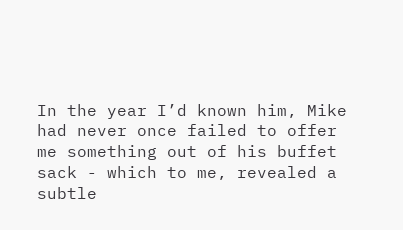In the year I’d known him, Mike had never once failed to offer me something out of his buffet sack - which to me, revealed a subtle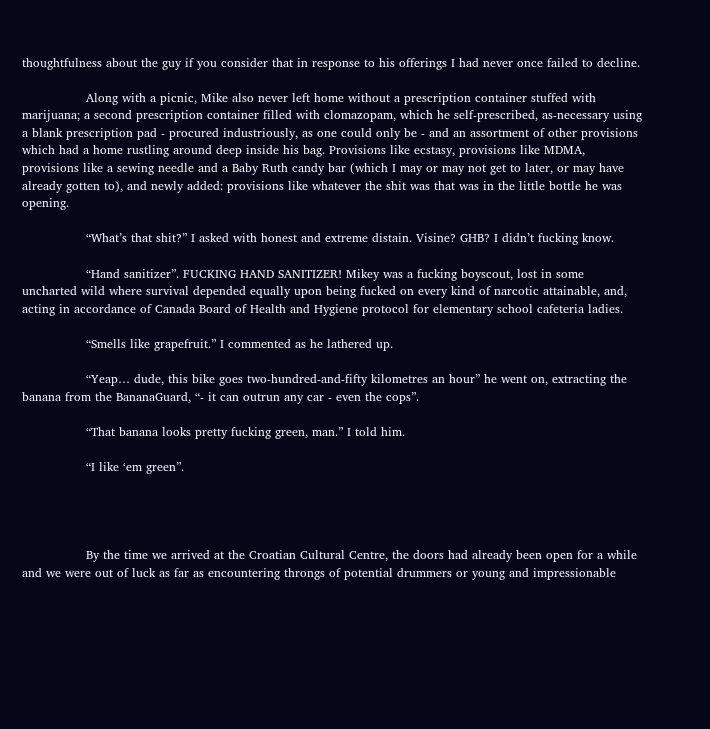thoughtfulness about the guy if you consider that in response to his offerings I had never once failed to decline.

                Along with a picnic, Mike also never left home without a prescription container stuffed with marijuana; a second prescription container filled with clomazopam, which he self-prescribed, as-necessary using a blank prescription pad - procured industriously, as one could only be - and an assortment of other provisions which had a home rustling around deep inside his bag. Provisions like ecstasy, provisions like MDMA, provisions like a sewing needle and a Baby Ruth candy bar (which I may or may not get to later, or may have already gotten to), and newly added: provisions like whatever the shit was that was in the little bottle he was opening.

                “What’s that shit?” I asked with honest and extreme distain. Visine? GHB? I didn’t fucking know.

                “Hand sanitizer”. FUCKING HAND SANITIZER! Mikey was a fucking boyscout, lost in some uncharted wild where survival depended equally upon being fucked on every kind of narcotic attainable, and, acting in accordance of Canada Board of Health and Hygiene protocol for elementary school cafeteria ladies.

                “Smells like grapefruit.” I commented as he lathered up.

                “Yeap… dude, this bike goes two-hundred-and-fifty kilometres an hour” he went on, extracting the banana from the BananaGuard, “- it can outrun any car - even the cops”.

                “That banana looks pretty fucking green, man.” I told him.

                “I like ‘em green”.




                By the time we arrived at the Croatian Cultural Centre, the doors had already been open for a while and we were out of luck as far as encountering throngs of potential drummers or young and impressionable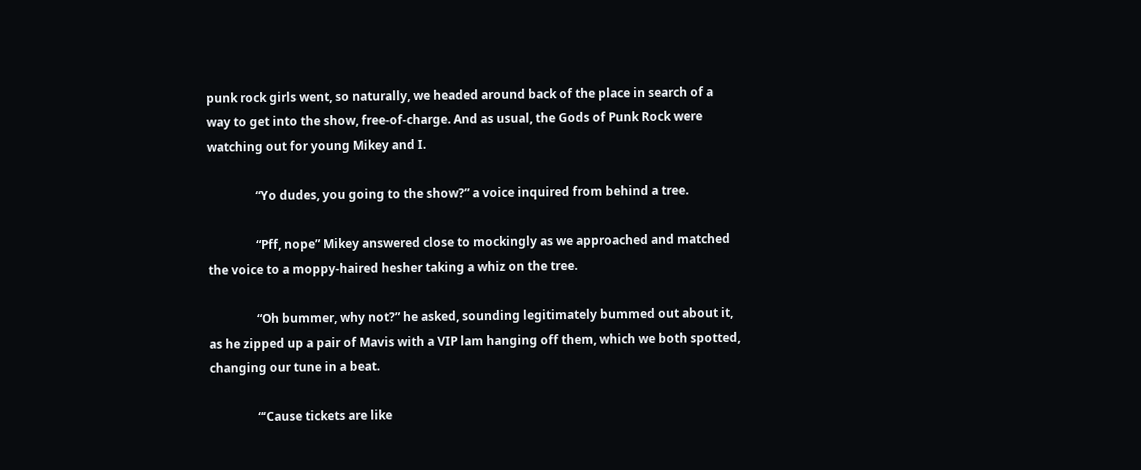punk rock girls went, so naturally, we headed around back of the place in search of a way to get into the show, free-of-charge. And as usual, the Gods of Punk Rock were watching out for young Mikey and I.

                “Yo dudes, you going to the show?” a voice inquired from behind a tree.

                “Pff, nope” Mikey answered close to mockingly as we approached and matched the voice to a moppy-haired hesher taking a whiz on the tree.

                “Oh bummer, why not?” he asked, sounding legitimately bummed out about it, as he zipped up a pair of Mavis with a VIP lam hanging off them, which we both spotted, changing our tune in a beat.

                “‘Cause tickets are like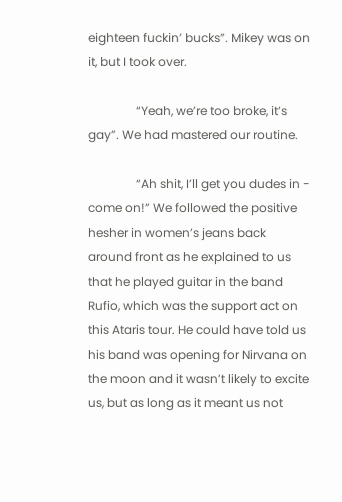eighteen fuckin’ bucks”. Mikey was on it, but I took over.

                “Yeah, we’re too broke, it’s gay”. We had mastered our routine.

                “Ah shit, I’ll get you dudes in - come on!” We followed the positive hesher in women’s jeans back around front as he explained to us that he played guitar in the band Rufio, which was the support act on this Ataris tour. He could have told us his band was opening for Nirvana on the moon and it wasn’t likely to excite us, but as long as it meant us not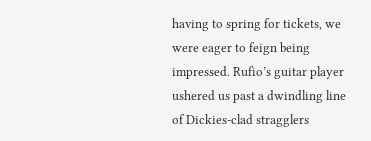having to spring for tickets, we were eager to feign being impressed. Rufio’s guitar player ushered us past a dwindling line of Dickies-clad stragglers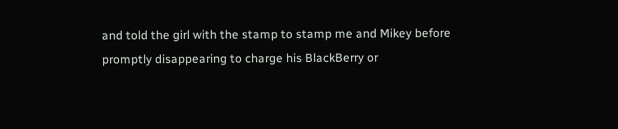and told the girl with the stamp to stamp me and Mikey before promptly disappearing to charge his BlackBerry or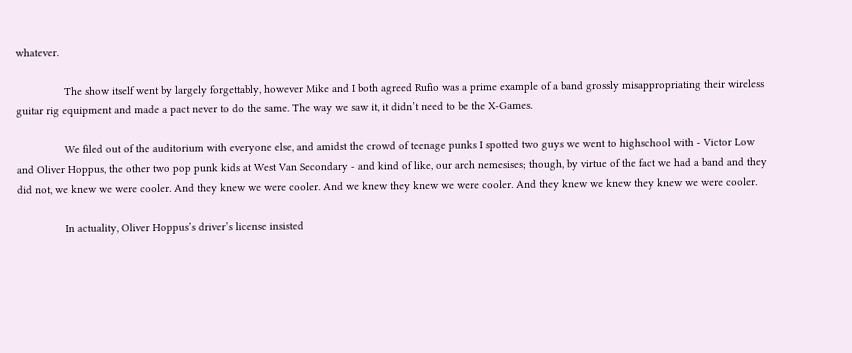whatever.

                The show itself went by largely forgettably, however Mike and I both agreed Rufio was a prime example of a band grossly misappropriating their wireless guitar rig equipment and made a pact never to do the same. The way we saw it, it didn’t need to be the X-Games.

                We filed out of the auditorium with everyone else, and amidst the crowd of teenage punks I spotted two guys we went to highschool with - Victor Low and Oliver Hoppus, the other two pop punk kids at West Van Secondary - and kind of like, our arch nemesises; though, by virtue of the fact we had a band and they did not, we knew we were cooler. And they knew we were cooler. And we knew they knew we were cooler. And they knew we knew they knew we were cooler.

                In actuality, Oliver Hoppus’s driver’s license insisted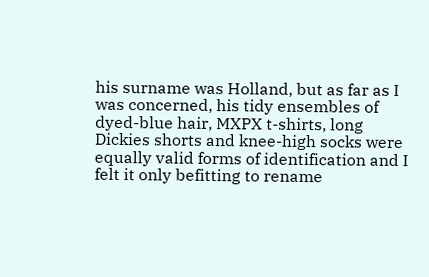his surname was Holland, but as far as I was concerned, his tidy ensembles of dyed-blue hair, MXPX t-shirts, long Dickies shorts and knee-high socks were equally valid forms of identification and I felt it only befitting to rename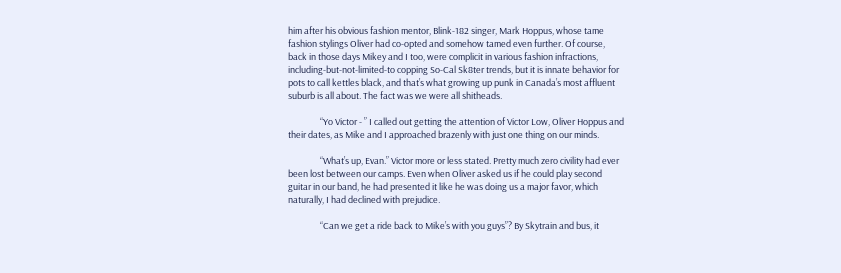him after his obvious fashion mentor, Blink-182 singer, Mark Hoppus, whose tame fashion stylings Oliver had co-opted and somehow tamed even further. Of course, back in those days Mikey and I too, were complicit in various fashion infractions, including-but-not-limited-to copping So-Cal Sk8ter trends, but it is innate behavior for pots to call kettles black, and that’s what growing up punk in Canada’s most affluent suburb is all about. The fact was we were all shitheads.

                “Yo Victor - ” I called out getting the attention of Victor Low, Oliver Hoppus and their dates, as Mike and I approached brazenly with just one thing on our minds.

                “What’s up, Evan.” Victor more or less stated. Pretty much zero civility had ever been lost between our camps. Even when Oliver asked us if he could play second guitar in our band, he had presented it like he was doing us a major favor, which naturally, I had declined with prejudice.

                “Can we get a ride back to Mike’s with you guys”? By Skytrain and bus, it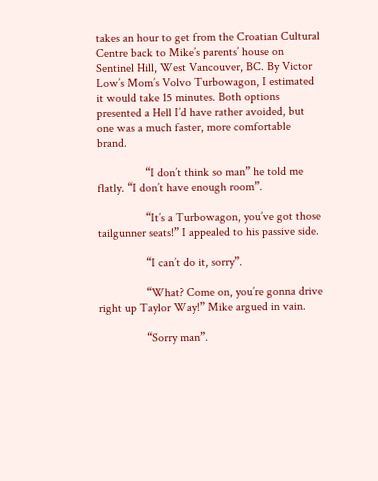takes an hour to get from the Croatian Cultural Centre back to Mike’s parents’ house on Sentinel Hill, West Vancouver, BC. By Victor Low’s Mom’s Volvo Turbowagon, I estimated it would take 15 minutes. Both options presented a Hell I’d have rather avoided, but one was a much faster, more comfortable brand.

                “I don’t think so man” he told me flatly. “I don’t have enough room”.

                “It’s a Turbowagon, you’ve got those tailgunner seats!” I appealed to his passive side.

                “I can’t do it, sorry”.

                “What? Come on, you’re gonna drive right up Taylor Way!” Mike argued in vain.

                “Sorry man”.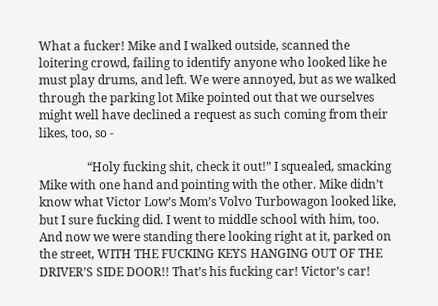What a fucker! Mike and I walked outside, scanned the loitering crowd, failing to identify anyone who looked like he must play drums, and left. We were annoyed, but as we walked through the parking lot Mike pointed out that we ourselves might well have declined a request as such coming from their likes, too, so -

                “Holy fucking shit, check it out!” I squealed, smacking Mike with one hand and pointing with the other. Mike didn’t know what Victor Low’s Mom’s Volvo Turbowagon looked like, but I sure fucking did. I went to middle school with him, too. And now we were standing there looking right at it, parked on the street, WITH THE FUCKING KEYS HANGING OUT OF THE DRIVER’S SIDE DOOR!! That’s his fucking car! Victor’s car!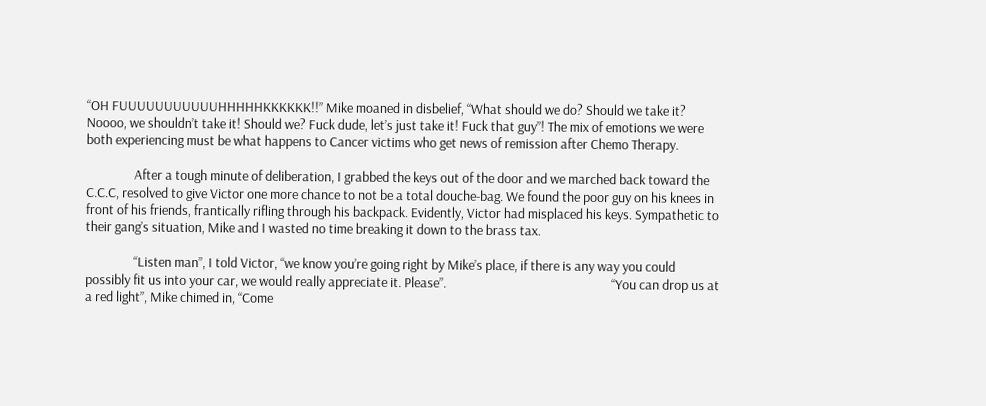“OH FUUUUUUUUUUUHHHHHKKKKKK!!” Mike moaned in disbelief, “What should we do? Should we take it? Noooo, we shouldn’t take it! Should we? Fuck dude, let’s just take it! Fuck that guy”! The mix of emotions we were both experiencing must be what happens to Cancer victims who get news of remission after Chemo Therapy.

                After a tough minute of deliberation, I grabbed the keys out of the door and we marched back toward the C.C.C, resolved to give Victor one more chance to not be a total douche-bag. We found the poor guy on his knees in front of his friends, frantically rifling through his backpack. Evidently, Victor had misplaced his keys. Sympathetic to their gang’s situation, Mike and I wasted no time breaking it down to the brass tax.

                “Listen man”, I told Victor, “we know you’re going right by Mike’s place, if there is any way you could possibly fit us into your car, we would really appreciate it. Please”.                                                       “You can drop us at a red light”, Mike chimed in, “Come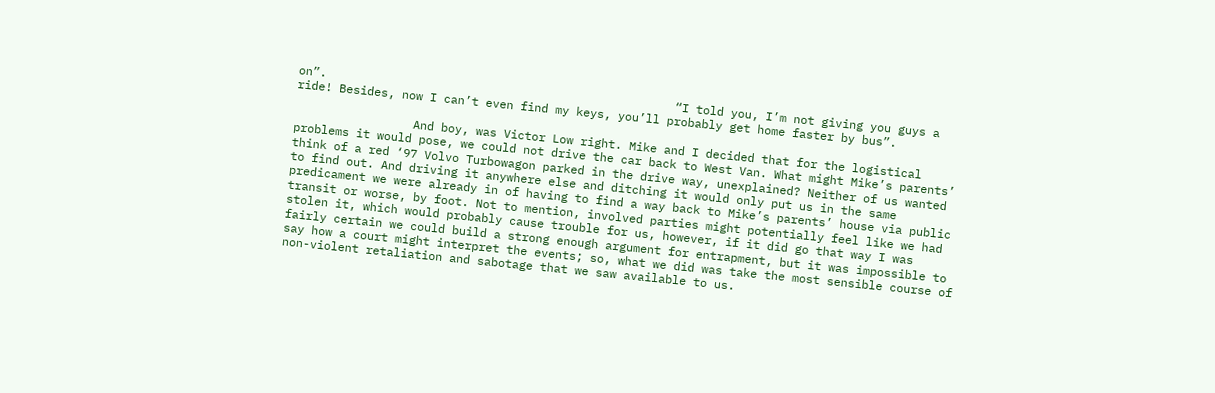on”.                                                  “I told you, I’m not giving you guys a ride! Besides, now I can’t even find my keys, you’ll probably get home faster by bus”.

                 And boy, was Victor Low right. Mike and I decided that for the logistical problems it would pose, we could not drive the car back to West Van. What might Mike’s parents’ think of a red ‘97 Volvo Turbowagon parked in the drive way, unexplained? Neither of us wanted to find out. And driving it anywhere else and ditching it would only put us in the same predicament we were already in of having to find a way back to Mike’s parents’ house via public transit or worse, by foot. Not to mention, involved parties might potentially feel like we had stolen it, which would probably cause trouble for us, however, if it did go that way I was fairly certain we could build a strong enough argument for entrapment, but it was impossible to say how a court might interpret the events; so, what we did was take the most sensible course of non-violent retaliation and sabotage that we saw available to us.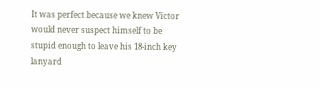It was perfect because we knew Victor would never suspect himself to be stupid enough to leave his 18-inch key lanyard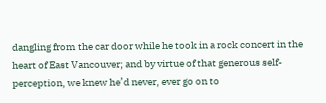dangling from the car door while he took in a rock concert in the heart of East Vancouver; and by virtue of that generous self-perception, we knew he’d never, ever go on to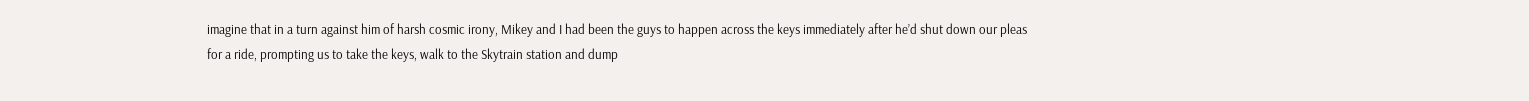imagine that in a turn against him of harsh cosmic irony, Mikey and I had been the guys to happen across the keys immediately after he’d shut down our pleas for a ride, prompting us to take the keys, walk to the Skytrain station and dump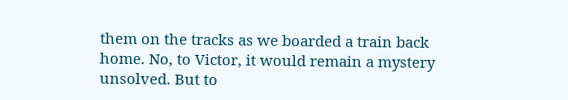them on the tracks as we boarded a train back home. No, to Victor, it would remain a mystery unsolved. But to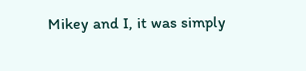Mikey and I, it was simply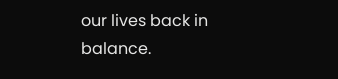our lives back in balance.